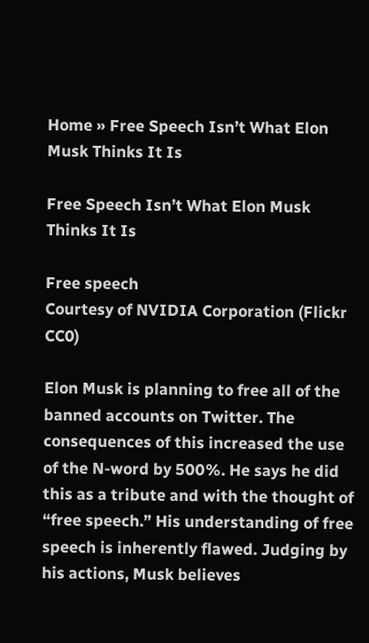Home » Free Speech Isn’t What Elon Musk Thinks It Is

Free Speech Isn’t What Elon Musk Thinks It Is

Free speech
Courtesy of NVIDIA Corporation (Flickr CC0)

Elon Musk is planning to free all of the banned accounts on Twitter. The consequences of this increased the use of the N-word by 500%. He says he did this as a tribute and with the thought of “free speech.” His understanding of free speech is inherently flawed. Judging by his actions, Musk believes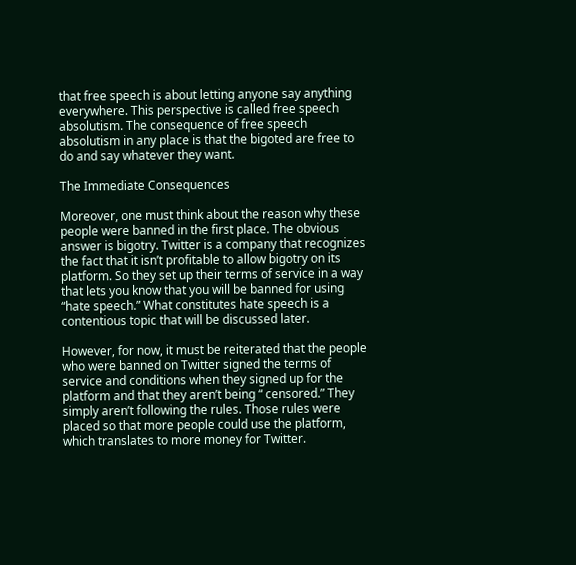that free speech is about letting anyone say anything everywhere. This perspective is called free speech absolutism. The consequence of free speech absolutism in any place is that the bigoted are free to do and say whatever they want.

The Immediate Consequences

Moreover, one must think about the reason why these people were banned in the first place. The obvious answer is bigotry. Twitter is a company that recognizes the fact that it isn’t profitable to allow bigotry on its platform. So they set up their terms of service in a way that lets you know that you will be banned for using “hate speech.” What constitutes hate speech is a contentious topic that will be discussed later.

However, for now, it must be reiterated that the people who were banned on Twitter signed the terms of service and conditions when they signed up for the platform and that they aren’t being “ censored.” They simply aren’t following the rules. Those rules were placed so that more people could use the platform, which translates to more money for Twitter.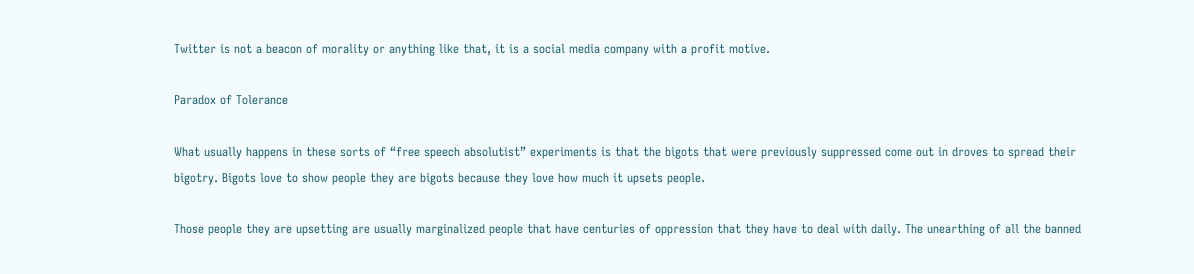Twitter is not a beacon of morality or anything like that, it is a social media company with a profit motive.

Paradox of Tolerance

What usually happens in these sorts of “free speech absolutist” experiments is that the bigots that were previously suppressed come out in droves to spread their bigotry. Bigots love to show people they are bigots because they love how much it upsets people.

Those people they are upsetting are usually marginalized people that have centuries of oppression that they have to deal with daily. The unearthing of all the banned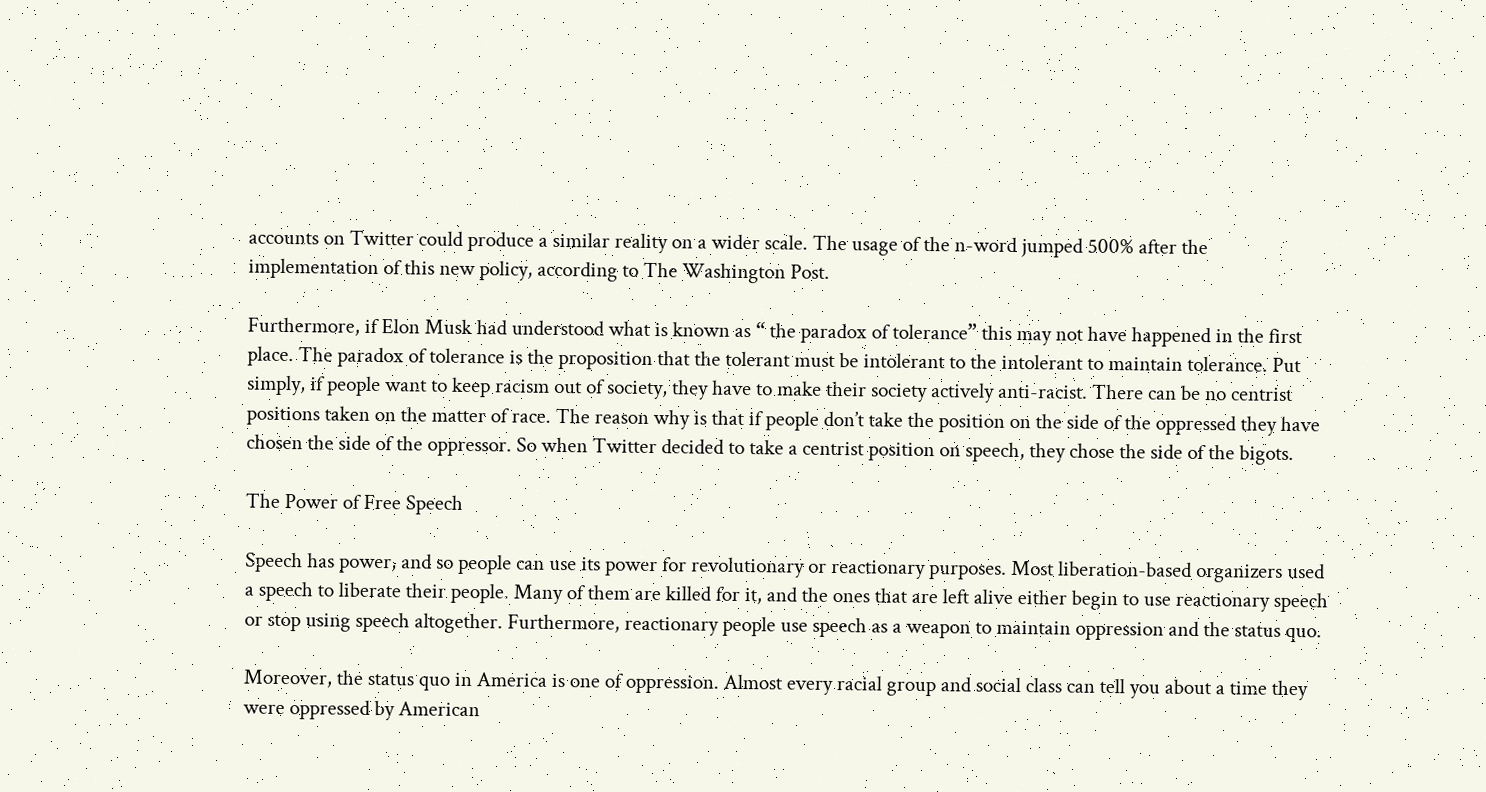accounts on Twitter could produce a similar reality on a wider scale. The usage of the n-word jumped 500% after the implementation of this new policy, according to The Washington Post.

Furthermore, if Elon Musk had understood what is known as “ the paradox of tolerance” this may not have happened in the first place. The paradox of tolerance is the proposition that the tolerant must be intolerant to the intolerant to maintain tolerance. Put simply, if people want to keep racism out of society, they have to make their society actively anti-racist. There can be no centrist positions taken on the matter of race. The reason why is that if people don’t take the position on the side of the oppressed they have chosen the side of the oppressor. So when Twitter decided to take a centrist position on speech, they chose the side of the bigots.

The Power of Free Speech

Speech has power, and so people can use its power for revolutionary or reactionary purposes. Most liberation-based organizers used a speech to liberate their people. Many of them are killed for it, and the ones that are left alive either begin to use reactionary speech or stop using speech altogether. Furthermore, reactionary people use speech as a weapon to maintain oppression and the status quo.

Moreover, the status quo in America is one of oppression. Almost every racial group and social class can tell you about a time they were oppressed by American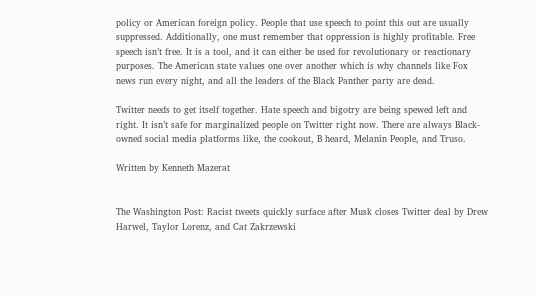policy or American foreign policy. People that use speech to point this out are usually suppressed. Additionally, one must remember that oppression is highly profitable. Free speech isn’t free. It is a tool, and it can either be used for revolutionary or reactionary purposes. The American state values one over another which is why channels like Fox news run every night, and all the leaders of the Black Panther party are dead.

Twitter needs to get itself together. Hate speech and bigotry are being spewed left and right. It isn’t safe for marginalized people on Twitter right now. There are always Black-owned social media platforms like, the cookout, B heard, Melanin People, and Truso.

Written by Kenneth Mazerat


The Washington Post: Racist tweets quickly surface after Musk closes Twitter deal by Drew Harwel, Taylor Lorenz, and Cat Zakrzewski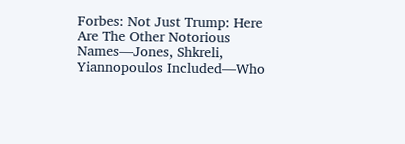Forbes: Not Just Trump: Here Are The Other Notorious Names—Jones, Shkreli, Yiannopoulos Included—Who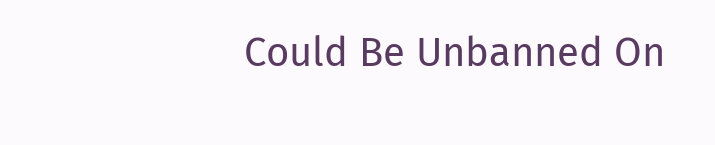Could Be Unbanned On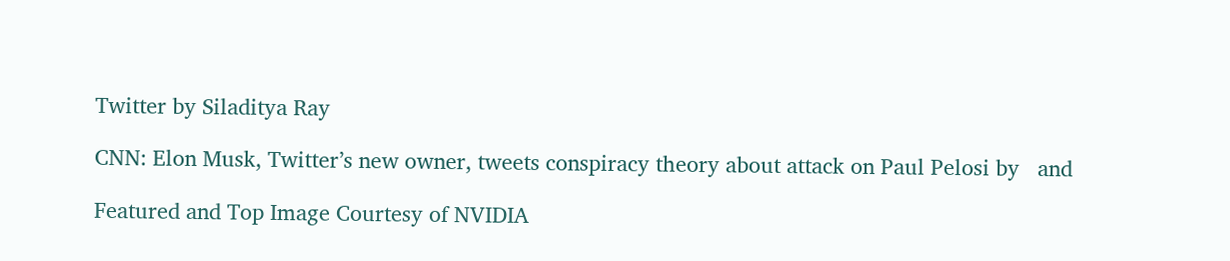Twitter by Siladitya Ray

CNN: Elon Musk, Twitter’s new owner, tweets conspiracy theory about attack on Paul Pelosi by   and

Featured and Top Image Courtesy of NVIDIA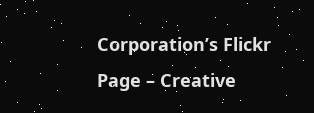Corporation’s Flickr Page – Creative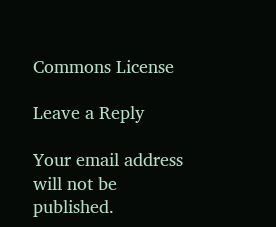Commons License

Leave a Reply

Your email address will not be published.